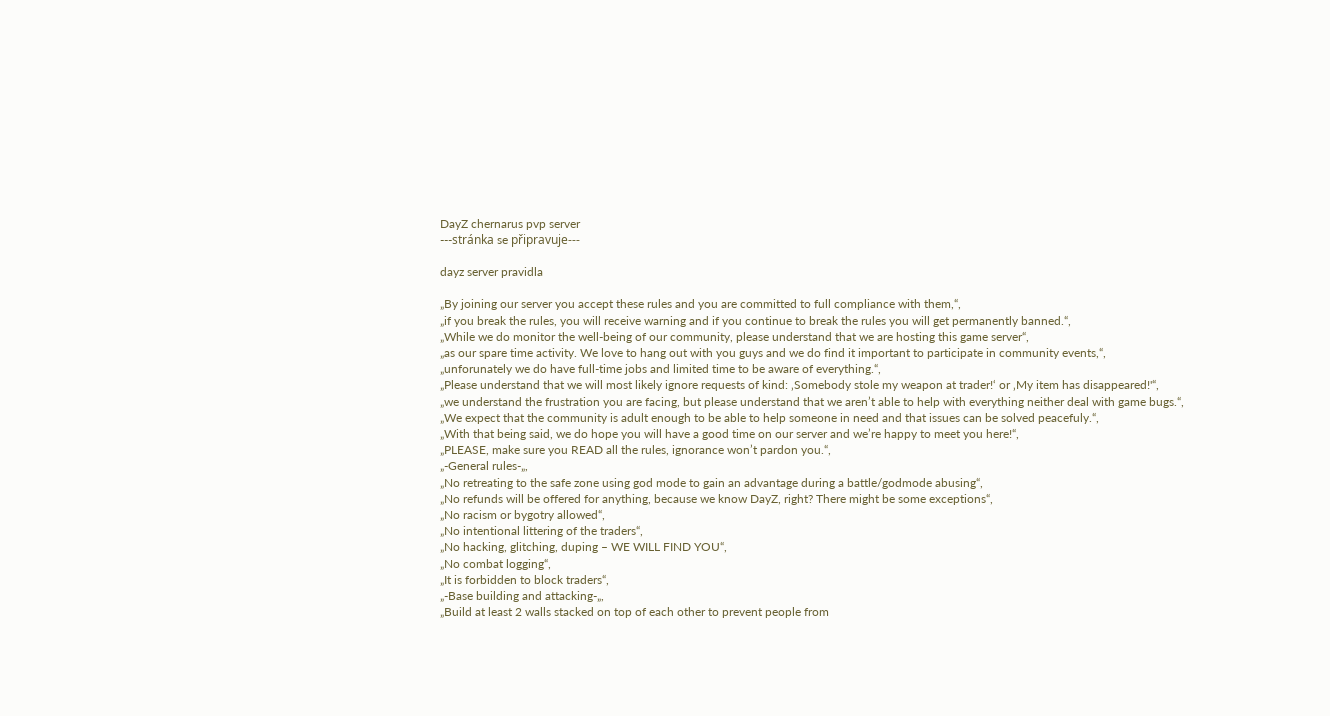DayZ chernarus pvp server
---stránka se připravuje---

dayz server pravidla

„By joining our server you accept these rules and you are committed to full compliance with them,“,
„if you break the rules, you will receive warning and if you continue to break the rules you will get permanently banned.“,
„While we do monitor the well-being of our community, please understand that we are hosting this game server“,
„as our spare time activity. We love to hang out with you guys and we do find it important to participate in community events,“,
„unforunately we do have full-time jobs and limited time to be aware of everything.“,
„Please understand that we will most likely ignore requests of kind: ‚Somebody stole my weapon at trader!‘ or ‚My item has disappeared!'“,
„we understand the frustration you are facing, but please understand that we aren’t able to help with everything neither deal with game bugs.“,
„We expect that the community is adult enough to be able to help someone in need and that issues can be solved peacefuly.“,
„With that being said, we do hope you will have a good time on our server and we’re happy to meet you here!“,
„PLEASE, make sure you READ all the rules, ignorance won’t pardon you.“,
„-General rules-„,
„No retreating to the safe zone using god mode to gain an advantage during a battle/godmode abusing“,
„No refunds will be offered for anything, because we know DayZ, right? There might be some exceptions“,
„No racism or bygotry allowed“,
„No intentional littering of the traders“,
„No hacking, glitching, duping – WE WILL FIND YOU“,
„No combat logging“,
„It is forbidden to block traders“,
„-Base building and attacking-„,
„Build at least 2 walls stacked on top of each other to prevent people from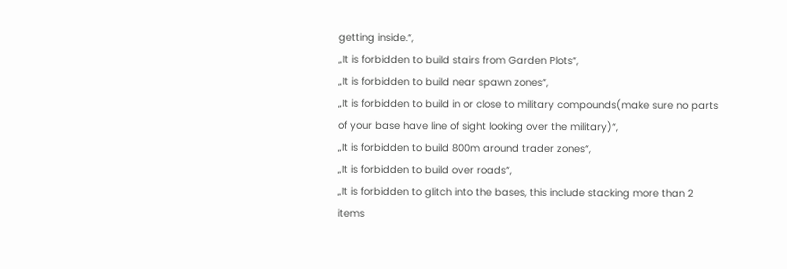getting inside.“,
„It is forbidden to build stairs from Garden Plots“,
„It is forbidden to build near spawn zones“,
„It is forbidden to build in or close to military compounds(make sure no parts of your base have line of sight looking over the military)“,
„It is forbidden to build 800m around trader zones“,
„It is forbidden to build over roads“,
„It is forbidden to glitch into the bases, this include stacking more than 2 items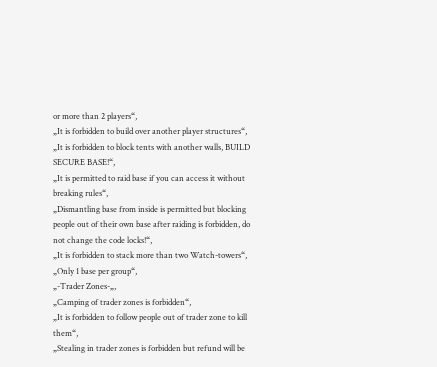or more than 2 players“,
„It is forbidden to build over another player structures“,
„It is forbidden to block tents with another walls, BUILD SECURE BASE!“,
„It is permitted to raid base if you can access it without breaking rules“,
„Dismantling base from inside is permitted but blocking people out of their own base after raiding is forbidden, do not change the code locks!“,
„It is forbidden to stack more than two Watch-towers“,
„Only 1 base per group“,
„-Trader Zones-„,
„Camping of trader zones is forbidden“,
„It is forbidden to follow people out of trader zone to kill them“,
„Stealing in trader zones is forbidden but refund will be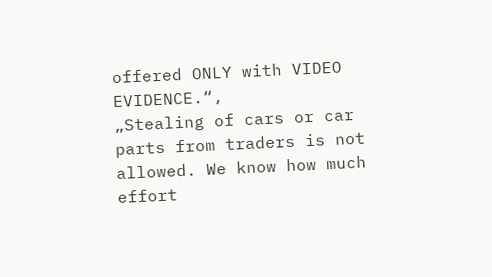offered ONLY with VIDEO EVIDENCE.“,
„Stealing of cars or car parts from traders is not allowed. We know how much effort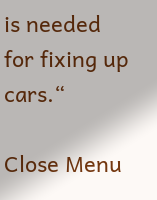is needed for fixing up cars.“

Close Menu